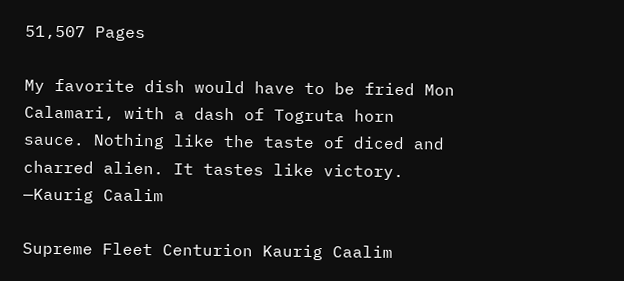51,507 Pages

My favorite dish would have to be fried Mon Calamari, with a dash of Togruta horn sauce. Nothing like the taste of diced and charred alien. It tastes like victory.
—Kaurig Caalim

Supreme Fleet Centurion Kaurig Caalim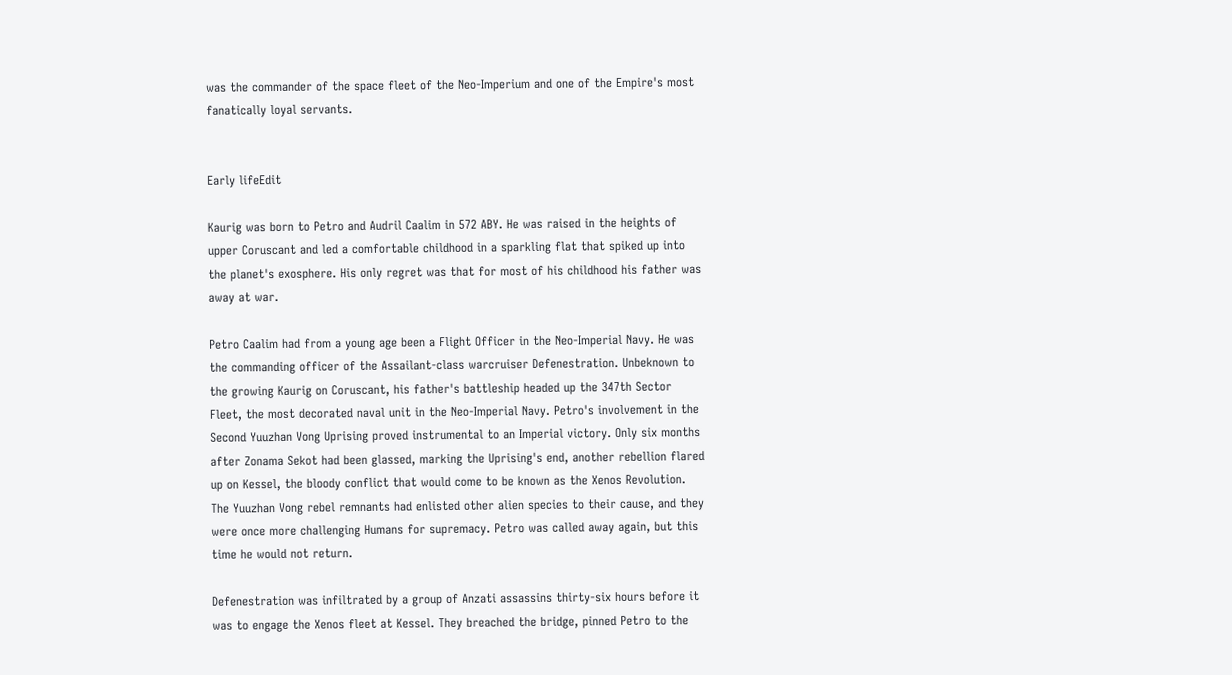was the commander of the space fleet of the Neo-Imperium and one of the Empire's most fanatically loyal servants.


Early lifeEdit

Kaurig was born to Petro and Audril Caalim in 572 ABY. He was raised in the heights of upper Coruscant and led a comfortable childhood in a sparkling flat that spiked up into the planet's exosphere. His only regret was that for most of his childhood his father was away at war.

Petro Caalim had from a young age been a Flight Officer in the Neo-Imperial Navy. He was the commanding officer of the Assailant-class warcruiser Defenestration. Unbeknown to the growing Kaurig on Coruscant, his father's battleship headed up the 347th Sector Fleet, the most decorated naval unit in the Neo-Imperial Navy. Petro's involvement in the Second Yuuzhan Vong Uprising proved instrumental to an Imperial victory. Only six months after Zonama Sekot had been glassed, marking the Uprising's end, another rebellion flared up on Kessel, the bloody conflict that would come to be known as the Xenos Revolution. The Yuuzhan Vong rebel remnants had enlisted other alien species to their cause, and they were once more challenging Humans for supremacy. Petro was called away again, but this time he would not return.

Defenestration was infiltrated by a group of Anzati assassins thirty-six hours before it was to engage the Xenos fleet at Kessel. They breached the bridge, pinned Petro to the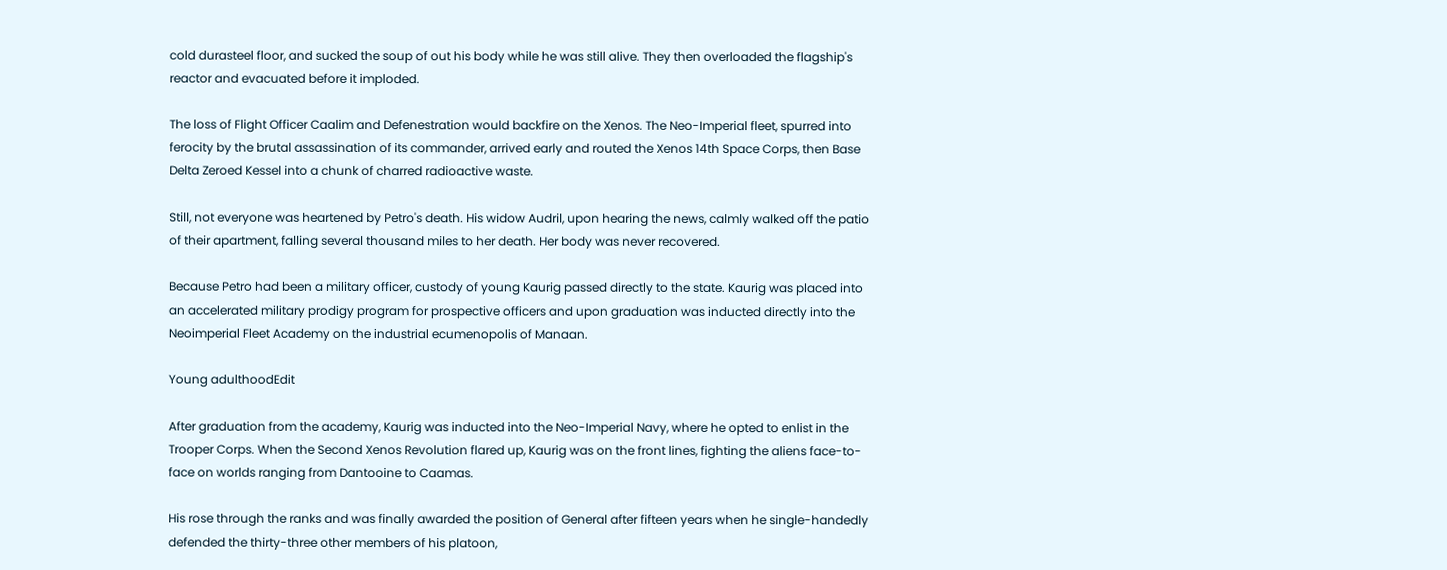cold durasteel floor, and sucked the soup of out his body while he was still alive. They then overloaded the flagship's reactor and evacuated before it imploded.

The loss of Flight Officer Caalim and Defenestration would backfire on the Xenos. The Neo-Imperial fleet, spurred into ferocity by the brutal assassination of its commander, arrived early and routed the Xenos 14th Space Corps, then Base Delta Zeroed Kessel into a chunk of charred radioactive waste.

Still, not everyone was heartened by Petro's death. His widow Audril, upon hearing the news, calmly walked off the patio of their apartment, falling several thousand miles to her death. Her body was never recovered.

Because Petro had been a military officer, custody of young Kaurig passed directly to the state. Kaurig was placed into an accelerated military prodigy program for prospective officers and upon graduation was inducted directly into the Neoimperial Fleet Academy on the industrial ecumenopolis of Manaan.

Young adulthoodEdit

After graduation from the academy, Kaurig was inducted into the Neo-Imperial Navy, where he opted to enlist in the Trooper Corps. When the Second Xenos Revolution flared up, Kaurig was on the front lines, fighting the aliens face-to-face on worlds ranging from Dantooine to Caamas.

His rose through the ranks and was finally awarded the position of General after fifteen years when he single-handedly defended the thirty-three other members of his platoon,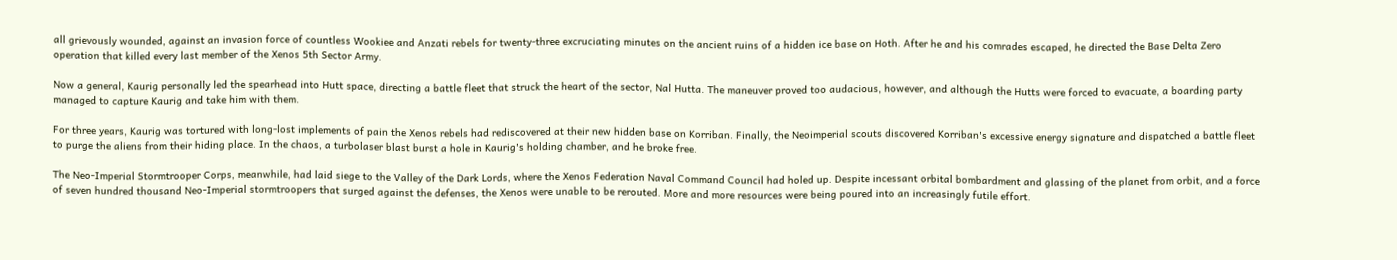all grievously wounded, against an invasion force of countless Wookiee and Anzati rebels for twenty-three excruciating minutes on the ancient ruins of a hidden ice base on Hoth. After he and his comrades escaped, he directed the Base Delta Zero operation that killed every last member of the Xenos 5th Sector Army.

Now a general, Kaurig personally led the spearhead into Hutt space, directing a battle fleet that struck the heart of the sector, Nal Hutta. The maneuver proved too audacious, however, and although the Hutts were forced to evacuate, a boarding party managed to capture Kaurig and take him with them.

For three years, Kaurig was tortured with long-lost implements of pain the Xenos rebels had rediscovered at their new hidden base on Korriban. Finally, the Neoimperial scouts discovered Korriban's excessive energy signature and dispatched a battle fleet to purge the aliens from their hiding place. In the chaos, a turbolaser blast burst a hole in Kaurig's holding chamber, and he broke free.

The Neo-Imperial Stormtrooper Corps, meanwhile, had laid siege to the Valley of the Dark Lords, where the Xenos Federation Naval Command Council had holed up. Despite incessant orbital bombardment and glassing of the planet from orbit, and a force of seven hundred thousand Neo-Imperial stormtroopers that surged against the defenses, the Xenos were unable to be rerouted. More and more resources were being poured into an increasingly futile effort.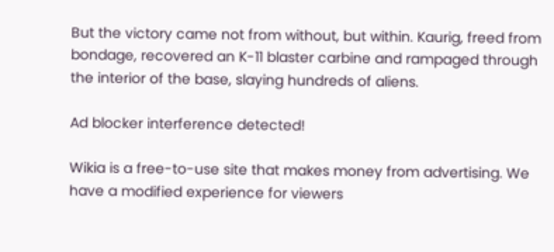But the victory came not from without, but within. Kaurig, freed from bondage, recovered an K-11 blaster carbine and rampaged through the interior of the base, slaying hundreds of aliens.

Ad blocker interference detected!

Wikia is a free-to-use site that makes money from advertising. We have a modified experience for viewers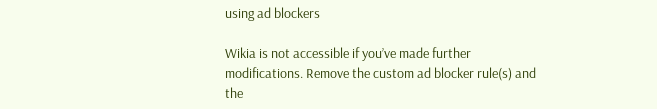using ad blockers

Wikia is not accessible if you’ve made further modifications. Remove the custom ad blocker rule(s) and the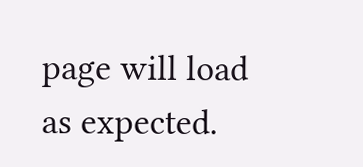page will load as expected.